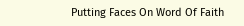Putting Faces On Word Of Faith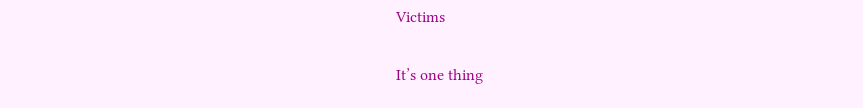Victims

It’s one thing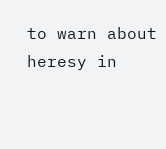to warn about heresy in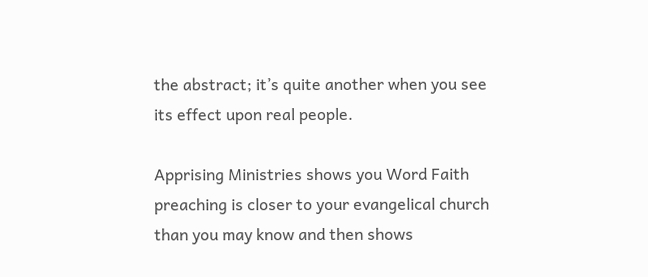the abstract; it’s quite another when you see its effect upon real people.

Apprising Ministries shows you Word Faith preaching is closer to your evangelical church than you may know and then shows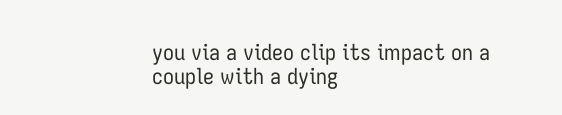you via a video clip its impact on a couple with a dying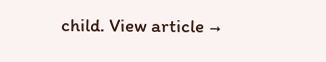child. View article →